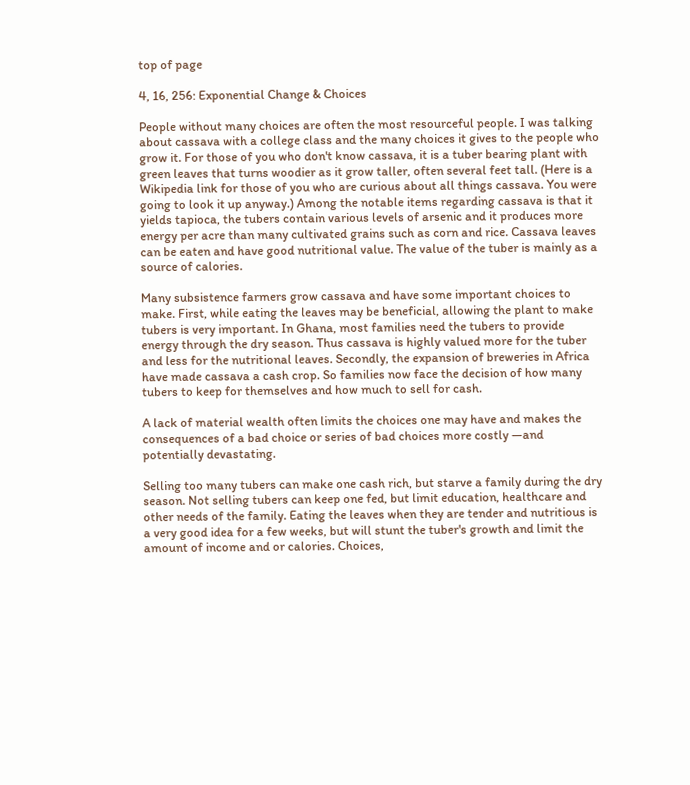top of page

4, 16, 256: Exponential Change & Choices

People without many choices are often the most resourceful people. I was talking about cassava with a college class and the many choices it gives to the people who grow it. For those of you who don't know cassava, it is a tuber bearing plant with green leaves that turns woodier as it grow taller, often several feet tall. (Here is a Wikipedia link for those of you who are curious about all things cassava. You were going to look it up anyway.) Among the notable items regarding cassava is that it yields tapioca, the tubers contain various levels of arsenic and it produces more energy per acre than many cultivated grains such as corn and rice. Cassava leaves can be eaten and have good nutritional value. The value of the tuber is mainly as a source of calories.

Many subsistence farmers grow cassava and have some important choices to make. First, while eating the leaves may be beneficial, allowing the plant to make tubers is very important. In Ghana, most families need the tubers to provide energy through the dry season. Thus cassava is highly valued more for the tuber and less for the nutritional leaves. Secondly, the expansion of breweries in Africa have made cassava a cash crop. So families now face the decision of how many tubers to keep for themselves and how much to sell for cash.

A lack of material wealth often limits the choices one may have and makes the consequences of a bad choice or series of bad choices more costly —and potentially devastating.

Selling too many tubers can make one cash rich, but starve a family during the dry season. Not selling tubers can keep one fed, but limit education, healthcare and other needs of the family. Eating the leaves when they are tender and nutritious is a very good idea for a few weeks, but will stunt the tuber's growth and limit the amount of income and or calories. Choices,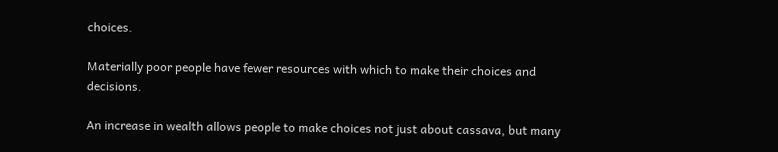choices.

Materially poor people have fewer resources with which to make their choices and decisions.

An increase in wealth allows people to make choices not just about cassava, but many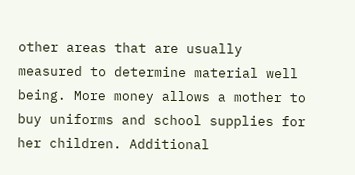other areas that are usually measured to determine material well being. More money allows a mother to buy uniforms and school supplies for her children. Additional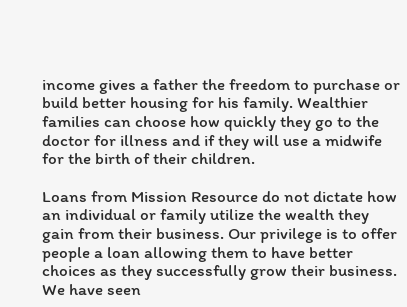income gives a father the freedom to purchase or build better housing for his family. Wealthier families can choose how quickly they go to the doctor for illness and if they will use a midwife for the birth of their children.

Loans from Mission Resource do not dictate how an individual or family utilize the wealth they gain from their business. Our privilege is to offer people a loan allowing them to have better choices as they successfully grow their business. We have seen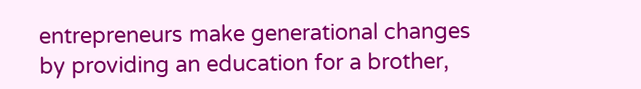entrepreneurs make generational changes by providing an education for a brother,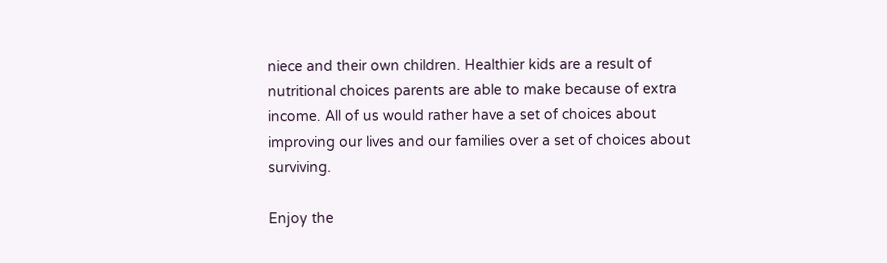niece and their own children. Healthier kids are a result of nutritional choices parents are able to make because of extra income. All of us would rather have a set of choices about improving our lives and our families over a set of choices about surviving.

Enjoy the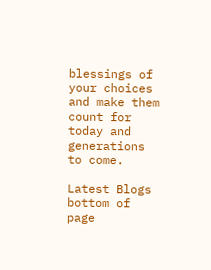blessings of your choices and make them count for today and generations to come.

Latest Blogs
bottom of page